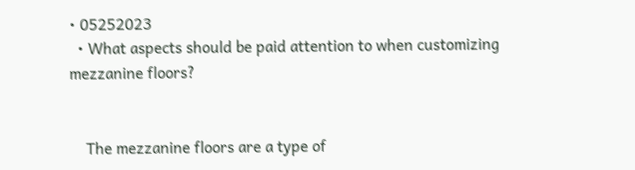• 05252023
  • What aspects should be paid attention to when customizing mezzanine floors?


    The mezzanine floors are a type of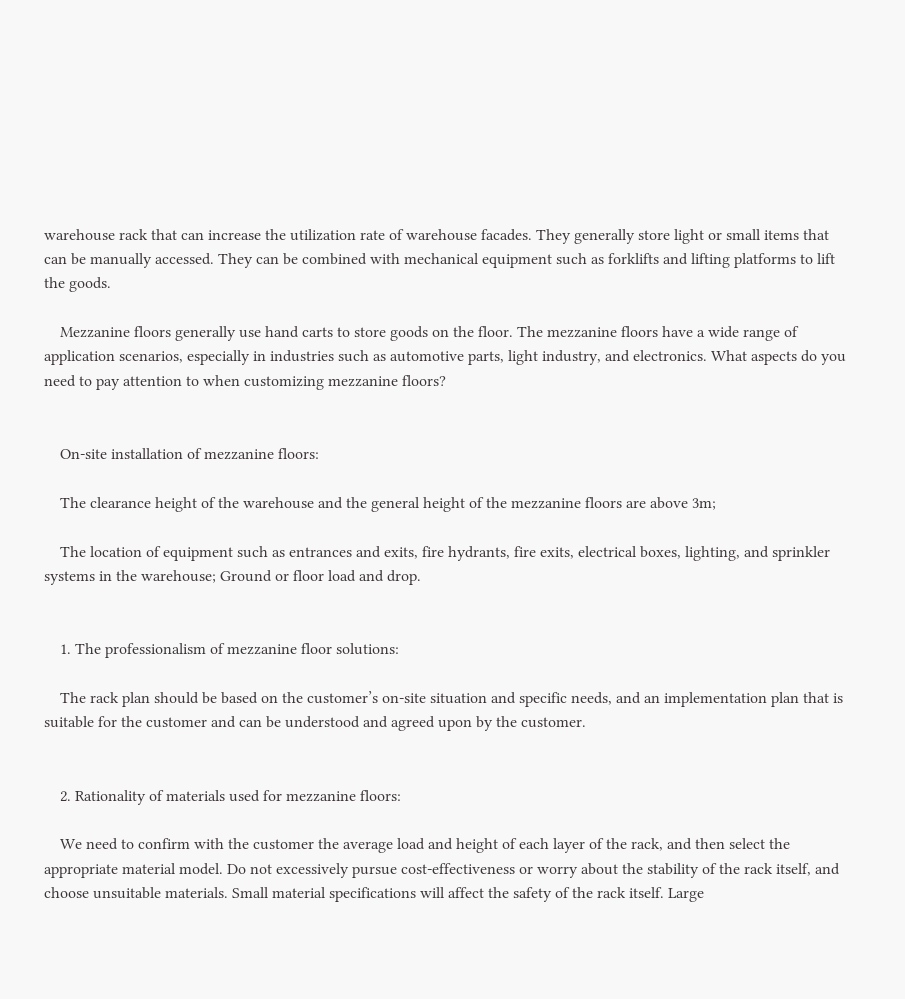warehouse rack that can increase the utilization rate of warehouse facades. They generally store light or small items that can be manually accessed. They can be combined with mechanical equipment such as forklifts and lifting platforms to lift the goods.

    Mezzanine floors generally use hand carts to store goods on the floor. The mezzanine floors have a wide range of application scenarios, especially in industries such as automotive parts, light industry, and electronics. What aspects do you need to pay attention to when customizing mezzanine floors?


    On-site installation of mezzanine floors:

    The clearance height of the warehouse and the general height of the mezzanine floors are above 3m;

    The location of equipment such as entrances and exits, fire hydrants, fire exits, electrical boxes, lighting, and sprinkler systems in the warehouse; Ground or floor load and drop.


    1. The professionalism of mezzanine floor solutions:

    The rack plan should be based on the customer’s on-site situation and specific needs, and an implementation plan that is suitable for the customer and can be understood and agreed upon by the customer.


    2. Rationality of materials used for mezzanine floors:

    We need to confirm with the customer the average load and height of each layer of the rack, and then select the appropriate material model. Do not excessively pursue cost-effectiveness or worry about the stability of the rack itself, and choose unsuitable materials. Small material specifications will affect the safety of the rack itself. Large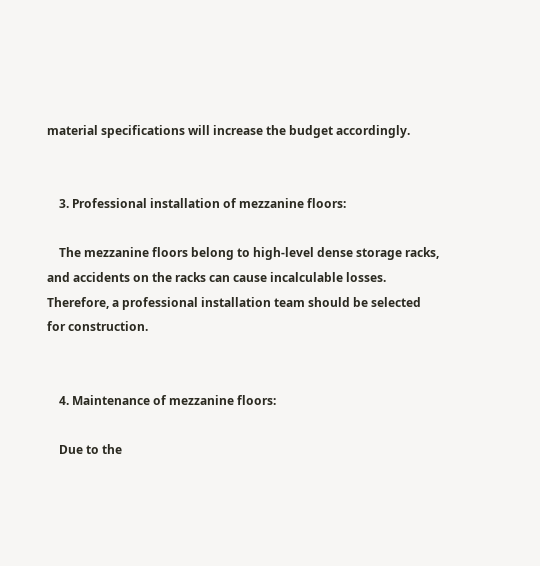material specifications will increase the budget accordingly.


    3. Professional installation of mezzanine floors:

    The mezzanine floors belong to high-level dense storage racks, and accidents on the racks can cause incalculable losses. Therefore, a professional installation team should be selected for construction.


    4. Maintenance of mezzanine floors:

    Due to the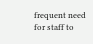frequent need for staff to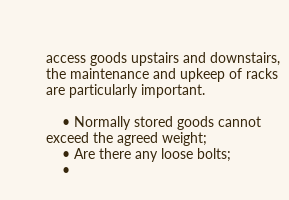access goods upstairs and downstairs, the maintenance and upkeep of racks are particularly important.

    • Normally stored goods cannot exceed the agreed weight;
    • Are there any loose bolts;
    •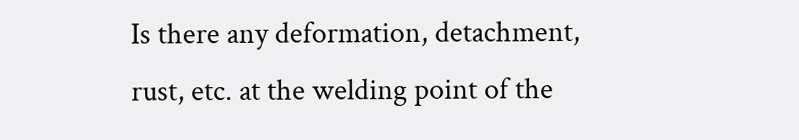Is there any deformation, detachment, rust, etc. at the welding point of the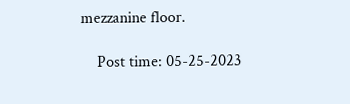mezzanine floor.

    Post time: 05-25-2023